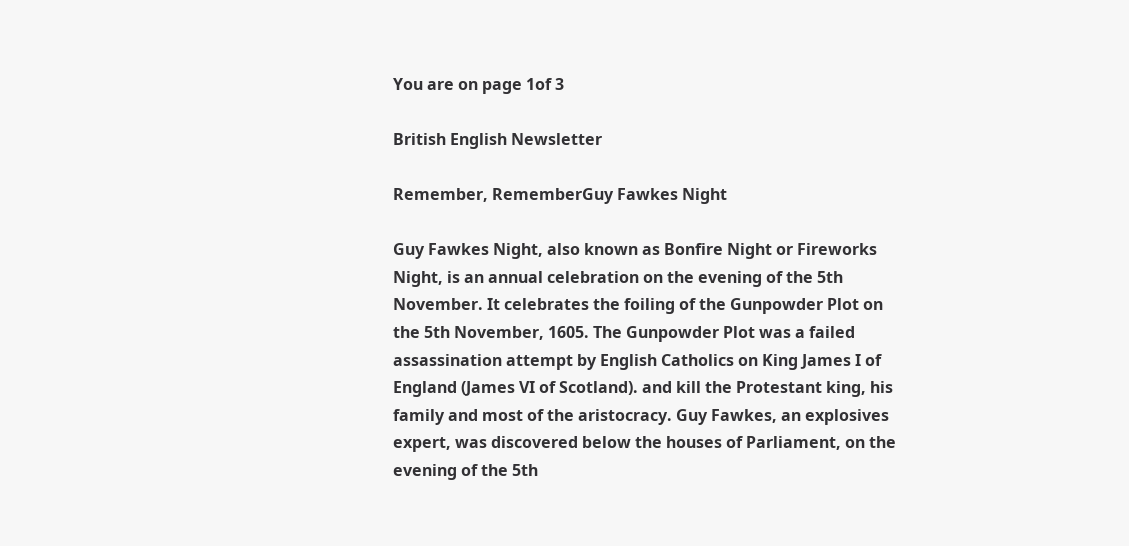You are on page 1of 3

British English Newsletter

Remember, RememberGuy Fawkes Night

Guy Fawkes Night, also known as Bonfire Night or Fireworks Night, is an annual celebration on the evening of the 5th November. It celebrates the foiling of the Gunpowder Plot on the 5th November, 1605. The Gunpowder Plot was a failed assassination attempt by English Catholics on King James I of England (James VI of Scotland). and kill the Protestant king, his family and most of the aristocracy. Guy Fawkes, an explosives expert, was discovered below the houses of Parliament, on the evening of the 5th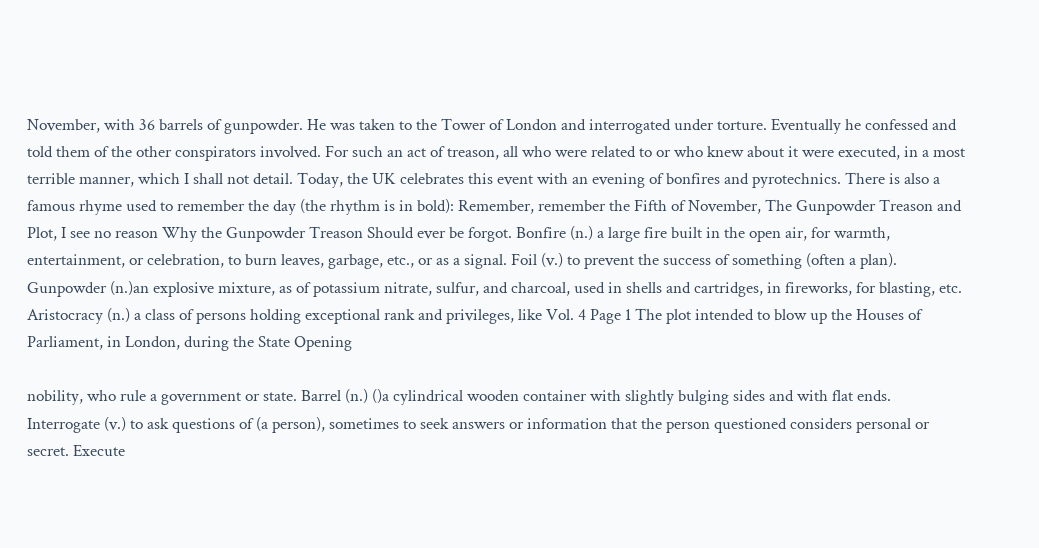November, with 36 barrels of gunpowder. He was taken to the Tower of London and interrogated under torture. Eventually he confessed and told them of the other conspirators involved. For such an act of treason, all who were related to or who knew about it were executed, in a most terrible manner, which I shall not detail. Today, the UK celebrates this event with an evening of bonfires and pyrotechnics. There is also a famous rhyme used to remember the day (the rhythm is in bold): Remember, remember the Fifth of November, The Gunpowder Treason and Plot, I see no reason Why the Gunpowder Treason Should ever be forgot. Bonfire (n.) a large fire built in the open air, for warmth, entertainment, or celebration, to burn leaves, garbage, etc., or as a signal. Foil (v.) to prevent the success of something (often a plan). Gunpowder (n.)an explosive mixture, as of potassium nitrate, sulfur, and charcoal, used in shells and cartridges, in fireworks, for blasting, etc. Aristocracy (n.) a class of persons holding exceptional rank and privileges, like Vol. 4 Page 1 The plot intended to blow up the Houses of Parliament, in London, during the State Opening

nobility, who rule a government or state. Barrel (n.) ()a cylindrical wooden container with slightly bulging sides and with flat ends. Interrogate (v.) to ask questions of (a person), sometimes to seek answers or information that the person questioned considers personal or secret. Execute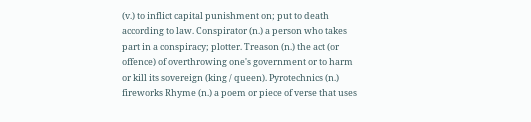(v.) to inflict capital punishment on; put to death according to law. Conspirator (n.) a person who takes part in a conspiracy; plotter. Treason (n.) the act (or offence) of overthrowing one's government or to harm or kill its sovereign (king / queen). Pyrotechnics (n.) fireworks Rhyme (n.) a poem or piece of verse that uses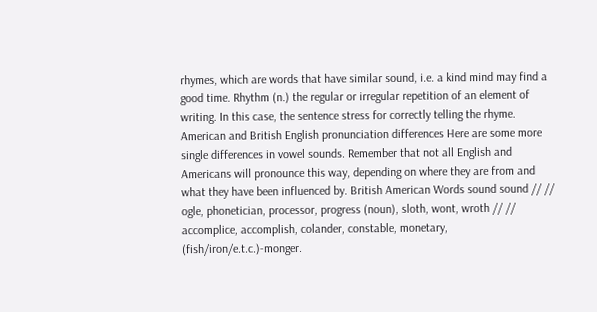rhymes, which are words that have similar sound, i.e. a kind mind may find a good time. Rhythm (n.) the regular or irregular repetition of an element of writing. In this case, the sentence stress for correctly telling the rhyme. American and British English pronunciation differences Here are some more single differences in vowel sounds. Remember that not all English and Americans will pronounce this way, depending on where they are from and what they have been influenced by. British American Words sound sound // // ogle, phonetician, processor, progress (noun), sloth, wont, wroth // // accomplice, accomplish, colander, constable, monetary, (fish/iron/e.t.c.)-monger.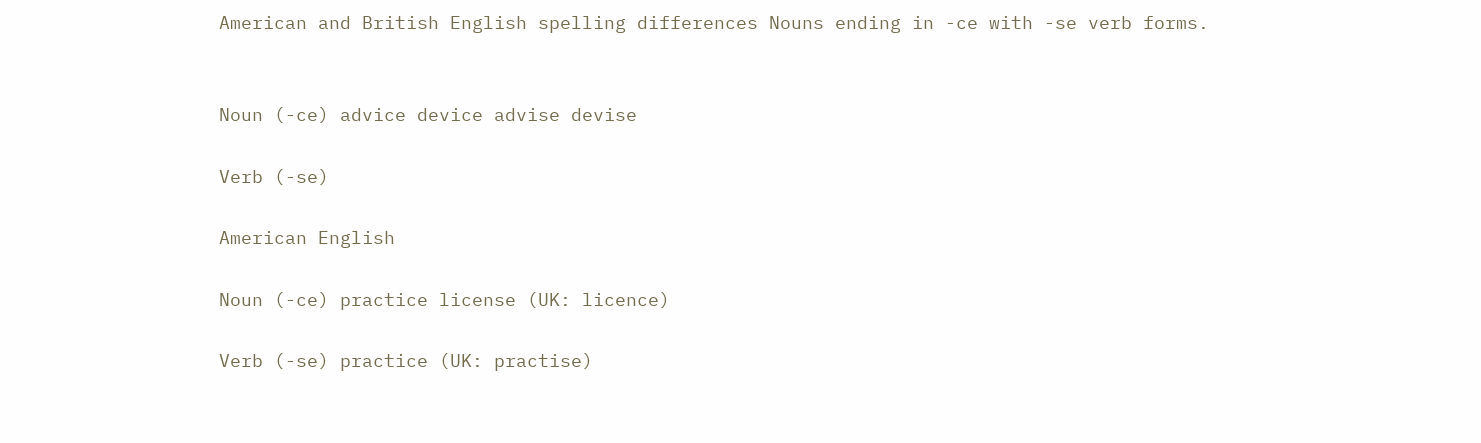American and British English spelling differences Nouns ending in -ce with -se verb forms.


Noun (-ce) advice device advise devise

Verb (-se)

American English

Noun (-ce) practice license (UK: licence)

Verb (-se) practice (UK: practise)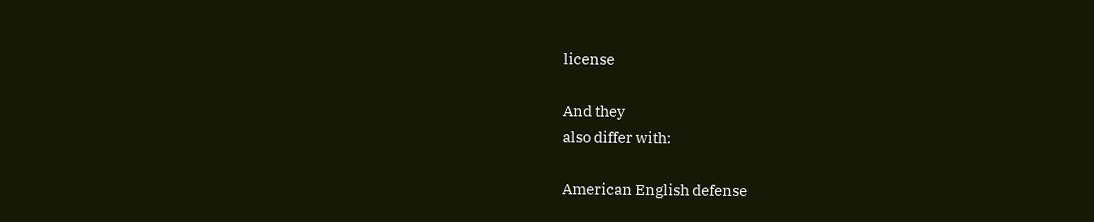license

And they
also differ with:

American English defense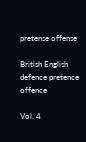pretense offense

British English defence pretence offence

Vol. 4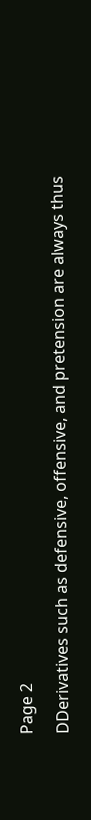Page 2

DDerivatives such as defensive, offensive, and pretension are always thus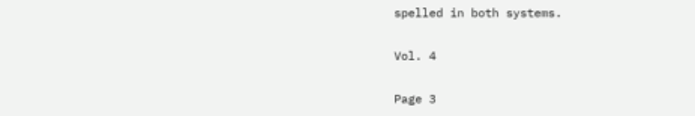spelled in both systems.

Vol. 4

Page 3